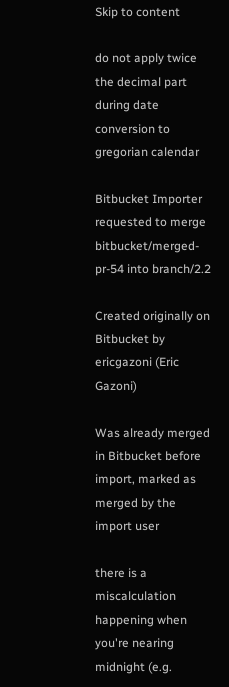Skip to content

do not apply twice the decimal part during date conversion to gregorian calendar

Bitbucket Importer requested to merge bitbucket/merged-pr-54 into branch/2.2

Created originally on Bitbucket by ericgazoni (Eric Gazoni)

Was already merged in Bitbucket before import, marked as merged by the import user

there is a miscalculation happening when you're nearing midnight (e.g.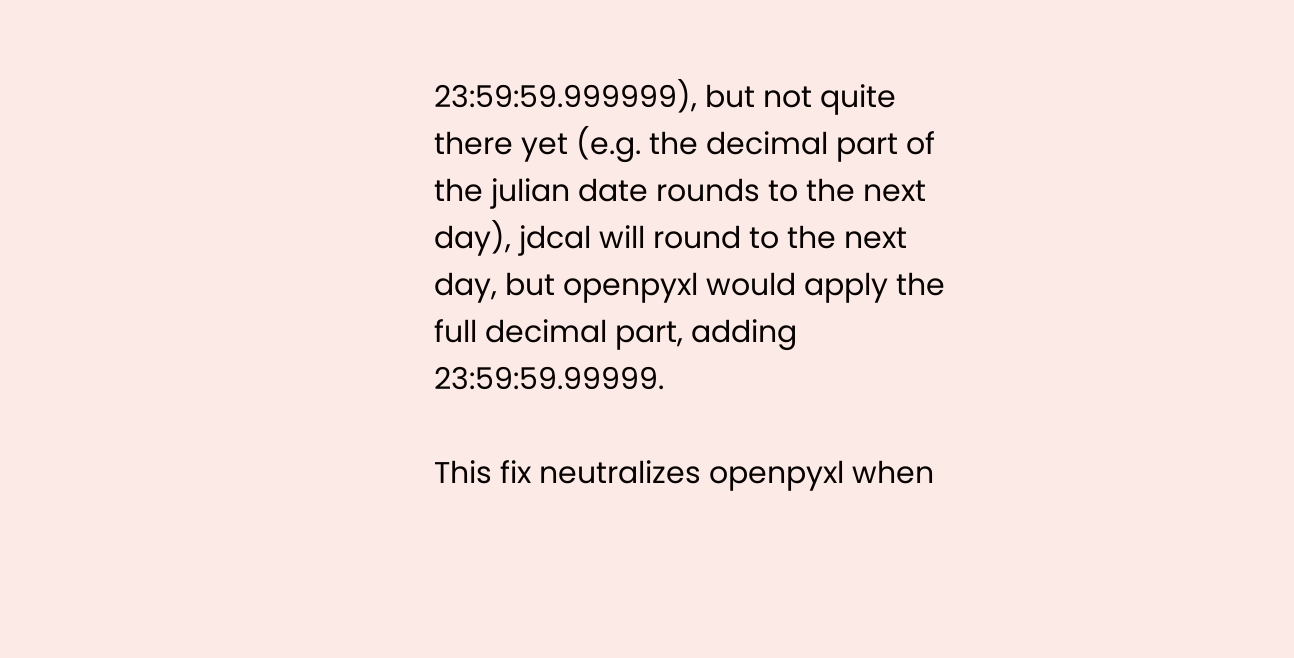23:59:59.999999), but not quite there yet (e.g. the decimal part of the julian date rounds to the next day), jdcal will round to the next day, but openpyxl would apply the full decimal part, adding 23:59:59.99999.

This fix neutralizes openpyxl when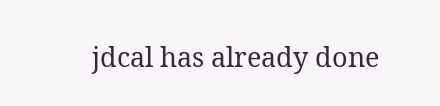jdcal has already done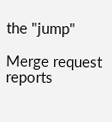the "jump"

Merge request reports